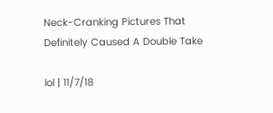Neck-Cranking Pictures That Definitely Caused A Double Take

lol | 11/7/18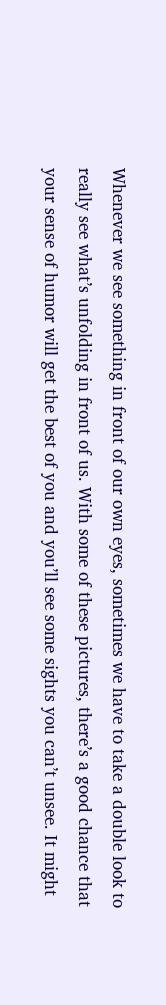Whenever we see something in front of our own eyes, sometimes we have to take a double look to really see what’s unfolding in front of us. With some of these pictures, there’s a good chance that your sense of humor will get the best of you and you’ll see some sights you can’t unsee. It might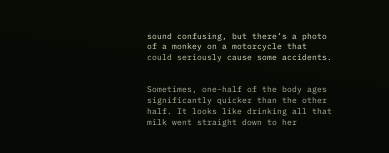sound confusing, but there’s a photo of a monkey on a motorcycle that could seriously cause some accidents.


Sometimes, one-half of the body ages significantly quicker than the other half. It looks like drinking all that milk went straight down to her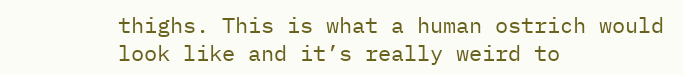thighs. This is what a human ostrich would look like and it’s really weird to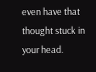even have that thought stuck in your head.